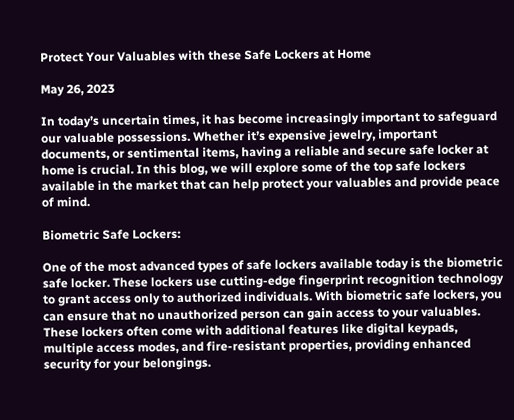Protect Your Valuables with these Safe Lockers at Home

May 26, 2023

In today’s uncertain times, it has become increasingly important to safeguard our valuable possessions. Whether it’s expensive jewelry, important documents, or sentimental items, having a reliable and secure safe locker at home is crucial. In this blog, we will explore some of the top safe lockers available in the market that can help protect your valuables and provide peace of mind.

Biometric Safe Lockers:

One of the most advanced types of safe lockers available today is the biometric safe locker. These lockers use cutting-edge fingerprint recognition technology to grant access only to authorized individuals. With biometric safe lockers, you can ensure that no unauthorized person can gain access to your valuables. These lockers often come with additional features like digital keypads, multiple access modes, and fire-resistant properties, providing enhanced security for your belongings.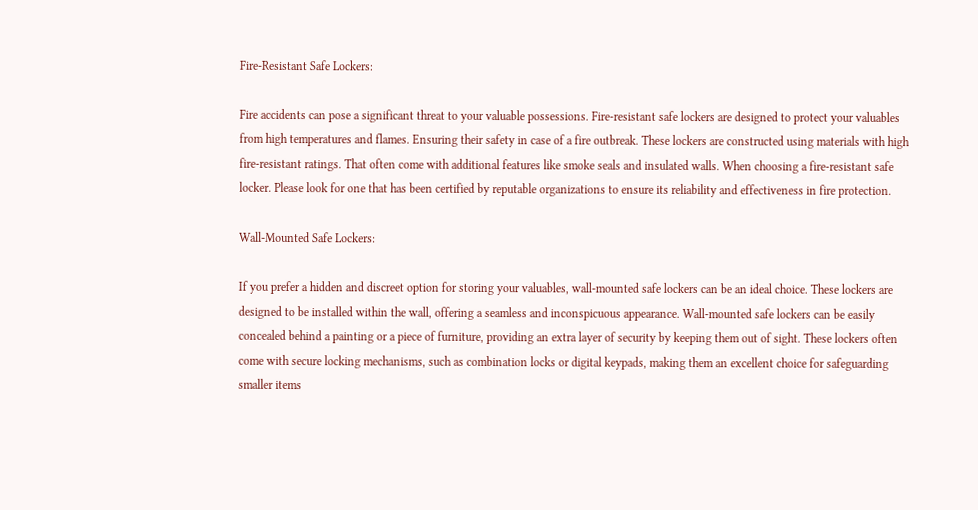Fire-Resistant Safe Lockers:

Fire accidents can pose a significant threat to your valuable possessions. Fire-resistant safe lockers are designed to protect your valuables from high temperatures and flames. Ensuring their safety in case of a fire outbreak. These lockers are constructed using materials with high fire-resistant ratings. That often come with additional features like smoke seals and insulated walls. When choosing a fire-resistant safe locker. Please look for one that has been certified by reputable organizations to ensure its reliability and effectiveness in fire protection.

Wall-Mounted Safe Lockers:

If you prefer a hidden and discreet option for storing your valuables, wall-mounted safe lockers can be an ideal choice. These lockers are designed to be installed within the wall, offering a seamless and inconspicuous appearance. Wall-mounted safe lockers can be easily concealed behind a painting or a piece of furniture, providing an extra layer of security by keeping them out of sight. These lockers often come with secure locking mechanisms, such as combination locks or digital keypads, making them an excellent choice for safeguarding smaller items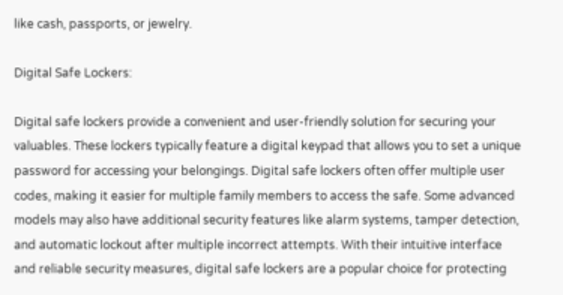like cash, passports, or jewelry.

Digital Safe Lockers:

Digital safe lockers provide a convenient and user-friendly solution for securing your valuables. These lockers typically feature a digital keypad that allows you to set a unique password for accessing your belongings. Digital safe lockers often offer multiple user codes, making it easier for multiple family members to access the safe. Some advanced models may also have additional security features like alarm systems, tamper detection, and automatic lockout after multiple incorrect attempts. With their intuitive interface and reliable security measures, digital safe lockers are a popular choice for protecting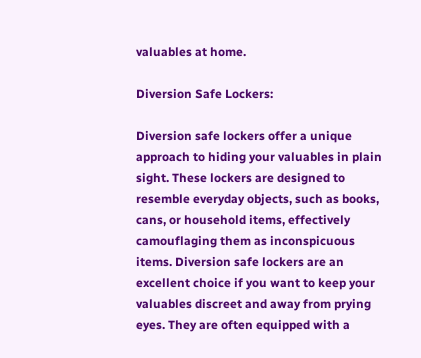valuables at home.

Diversion Safe Lockers:

Diversion safe lockers offer a unique approach to hiding your valuables in plain sight. These lockers are designed to resemble everyday objects, such as books, cans, or household items, effectively camouflaging them as inconspicuous items. Diversion safe lockers are an excellent choice if you want to keep your valuables discreet and away from prying eyes. They are often equipped with a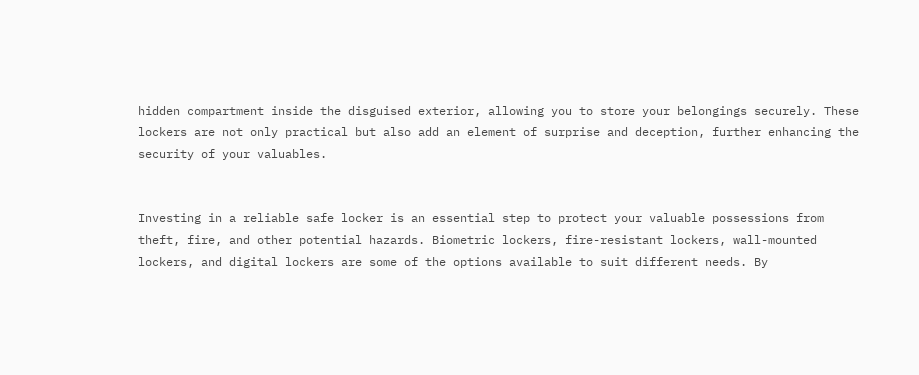hidden compartment inside the disguised exterior, allowing you to store your belongings securely. These lockers are not only practical but also add an element of surprise and deception, further enhancing the security of your valuables.


Investing in a reliable safe locker is an essential step to protect your valuable possessions from theft, fire, and other potential hazards. Biometric lockers, fire-resistant lockers, wall-mounted lockers, and digital lockers are some of the options available to suit different needs. By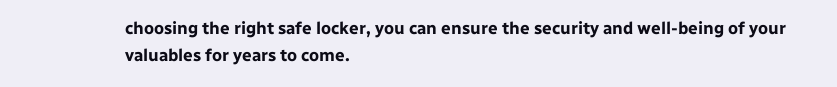choosing the right safe locker, you can ensure the security and well-being of your valuables for years to come.